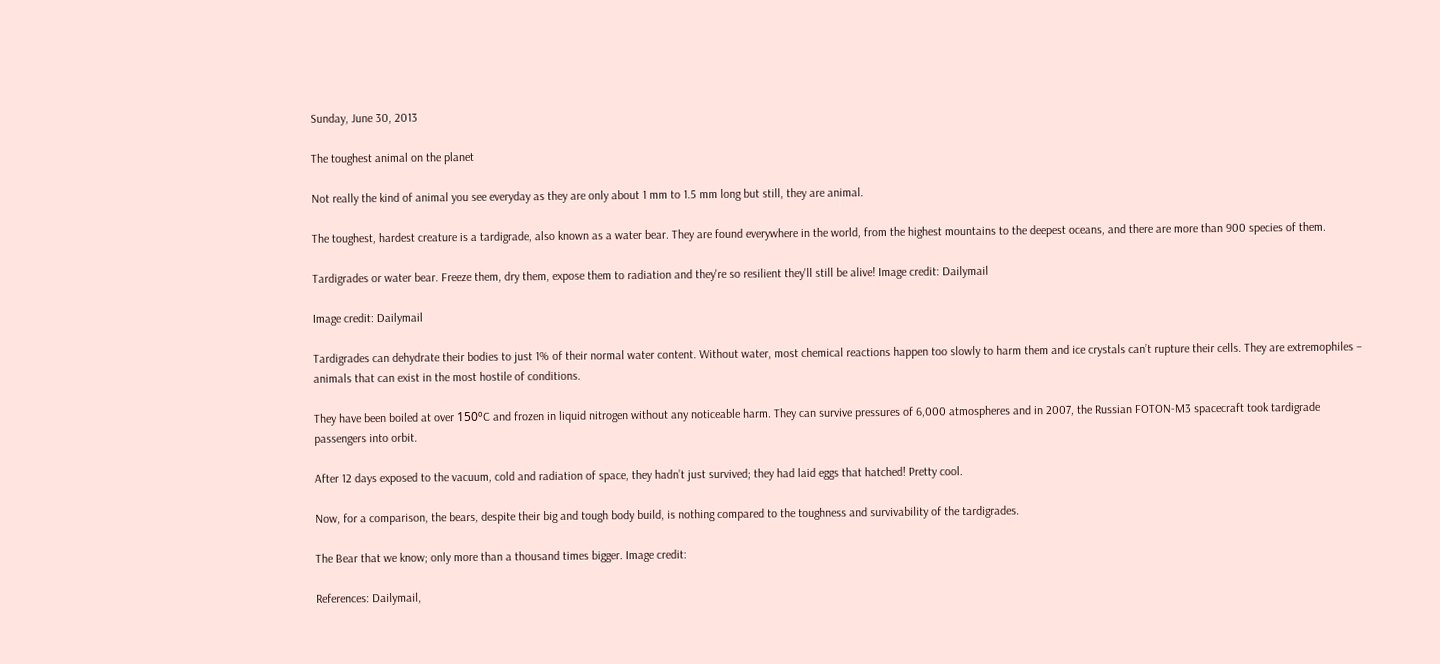Sunday, June 30, 2013

The toughest animal on the planet

Not really the kind of animal you see everyday as they are only about 1 mm to 1.5 mm long but still, they are animal.

The toughest, hardest creature is a tardigrade, also known as a water bear. They are found everywhere in the world, from the highest mountains to the deepest oceans, and there are more than 900 species of them.

Tardigrades or water bear. Freeze them, dry them, expose them to radiation and they're so resilient they'll still be alive! Image credit: Dailymail

Image credit: Dailymail

Tardigrades can dehydrate their bodies to just 1% of their normal water content. Without water, most chemical reactions happen too slowly to harm them and ice crystals can’t rupture their cells. They are extremophiles – animals that can exist in the most hostile of conditions.

They have been boiled at over 150ºC and frozen in liquid nitrogen without any noticeable harm. They can survive pressures of 6,000 atmospheres and in 2007, the Russian FOTON-M3 spacecraft took tardigrade passengers into orbit.

After 12 days exposed to the vacuum, cold and radiation of space, they hadn’t just survived; they had laid eggs that hatched! Pretty cool.

Now, for a comparison, the bears, despite their big and tough body build, is nothing compared to the toughness and survivability of the tardigrades.

The Bear that we know; only more than a thousand times bigger. Image credit:

References: Dailymail,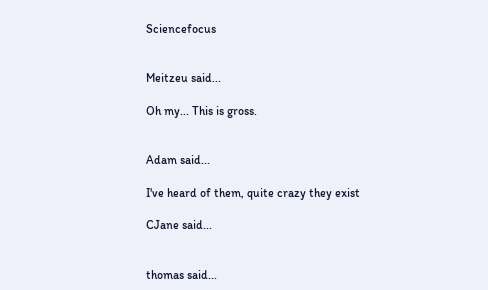Sciencefocus


Meitzeu said...

Oh my... This is gross.


Adam said...

I've heard of them, quite crazy they exist

CJane said...


thomas said...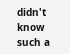didn't know such a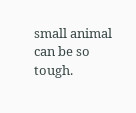small animal can be so tough.